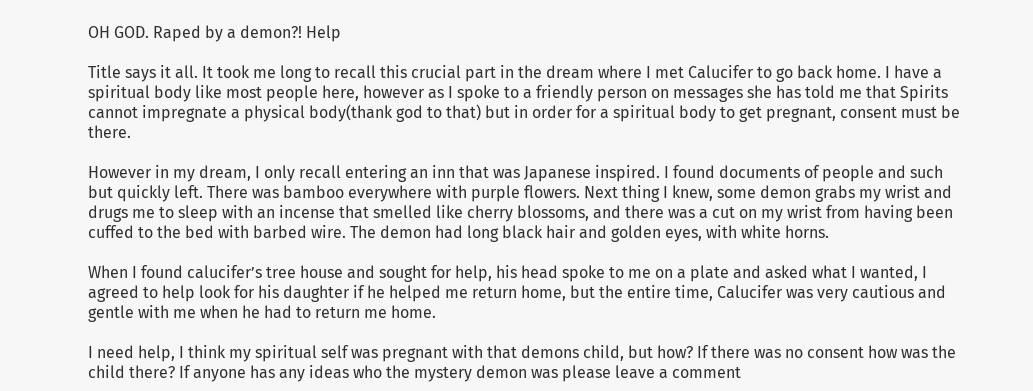OH GOD. Raped by a demon?! Help

Title says it all. It took me long to recall this crucial part in the dream where I met Calucifer to go back home. I have a spiritual body like most people here, however as I spoke to a friendly person on messages she has told me that Spirits cannot impregnate a physical body(thank god to that) but in order for a spiritual body to get pregnant, consent must be there.

However in my dream, I only recall entering an inn that was Japanese inspired. I found documents of people and such but quickly left. There was bamboo everywhere with purple flowers. Next thing I knew, some demon grabs my wrist and drugs me to sleep with an incense that smelled like cherry blossoms, and there was a cut on my wrist from having been cuffed to the bed with barbed wire. The demon had long black hair and golden eyes, with white horns.

When I found calucifer’s tree house and sought for help, his head spoke to me on a plate and asked what I wanted, I agreed to help look for his daughter if he helped me return home, but the entire time, Calucifer was very cautious and gentle with me when he had to return me home.

I need help, I think my spiritual self was pregnant with that demons child, but how? If there was no consent how was the child there? If anyone has any ideas who the mystery demon was please leave a comment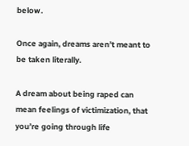below.

Once again, dreams aren’t meant to be taken literally.

A dream about being raped can mean feelings of victimization, that you’re going through life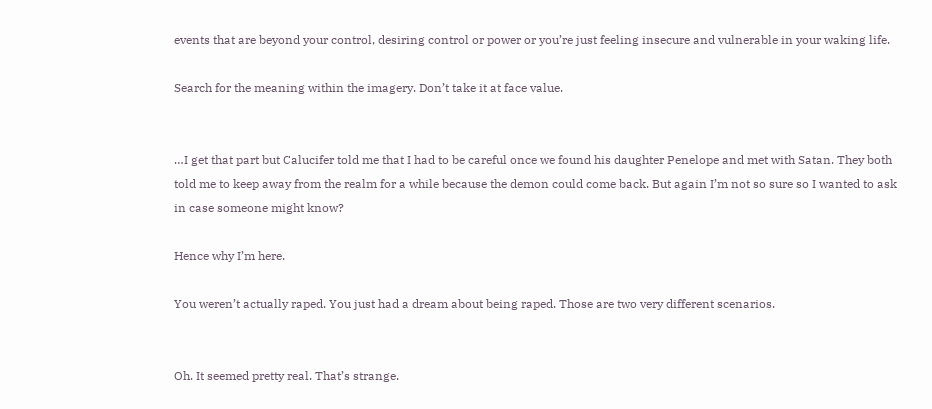events that are beyond your control, desiring control or power or you’re just feeling insecure and vulnerable in your waking life.

Search for the meaning within the imagery. Don’t take it at face value.


…I get that part but Calucifer told me that I had to be careful once we found his daughter Penelope and met with Satan. They both told me to keep away from the realm for a while because the demon could come back. But again I’m not so sure so I wanted to ask in case someone might know?

Hence why I’m here.

You weren’t actually raped. You just had a dream about being raped. Those are two very different scenarios.


Oh. It seemed pretty real. That’s strange.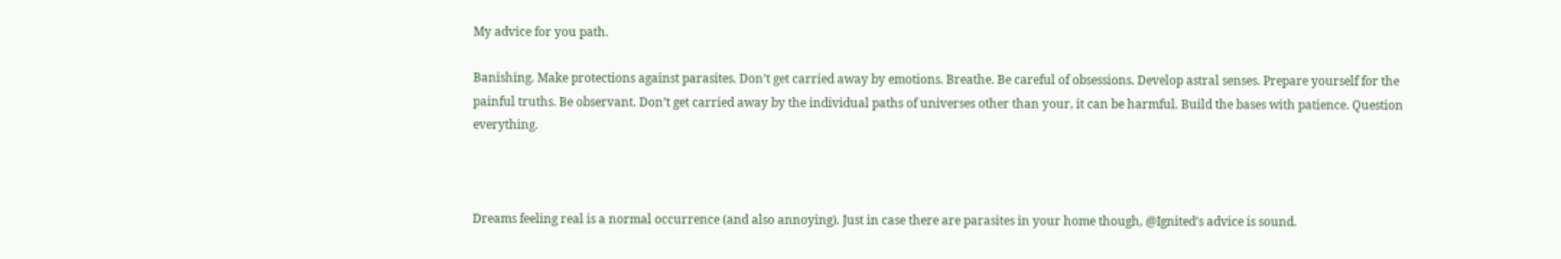My advice for you path.

Banishing. Make protections against parasites. Don’t get carried away by emotions. Breathe. Be careful of obsessions. Develop astral senses. Prepare yourself for the painful truths. Be observant. Don’t get carried away by the individual paths of universes other than your, it can be harmful. Build the bases with patience. Question everything.



Dreams feeling real is a normal occurrence (and also annoying). Just in case there are parasites in your home though, @Ignited’s advice is sound.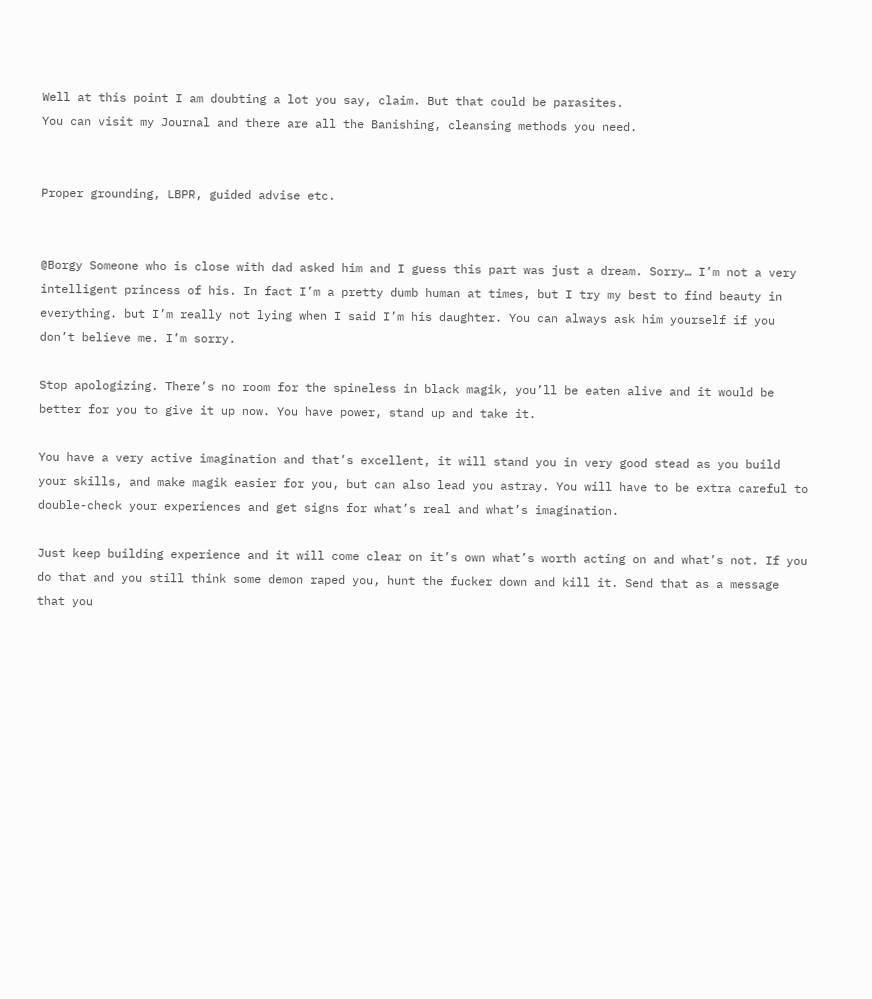Well at this point I am doubting a lot you say, claim. But that could be parasites.
You can visit my Journal and there are all the Banishing, cleansing methods you need.


Proper grounding, LBPR, guided advise etc.


@Borgy Someone who is close with dad asked him and I guess this part was just a dream. Sorry… I’m not a very intelligent princess of his. In fact I’m a pretty dumb human at times, but I try my best to find beauty in everything. but I’m really not lying when I said I’m his daughter. You can always ask him yourself if you don’t believe me. I’m sorry.

Stop apologizing. There’s no room for the spineless in black magik, you’ll be eaten alive and it would be better for you to give it up now. You have power, stand up and take it.

You have a very active imagination and that’s excellent, it will stand you in very good stead as you build your skills, and make magik easier for you, but can also lead you astray. You will have to be extra careful to double-check your experiences and get signs for what’s real and what’s imagination.

Just keep building experience and it will come clear on it’s own what’s worth acting on and what’s not. If you do that and you still think some demon raped you, hunt the fucker down and kill it. Send that as a message that you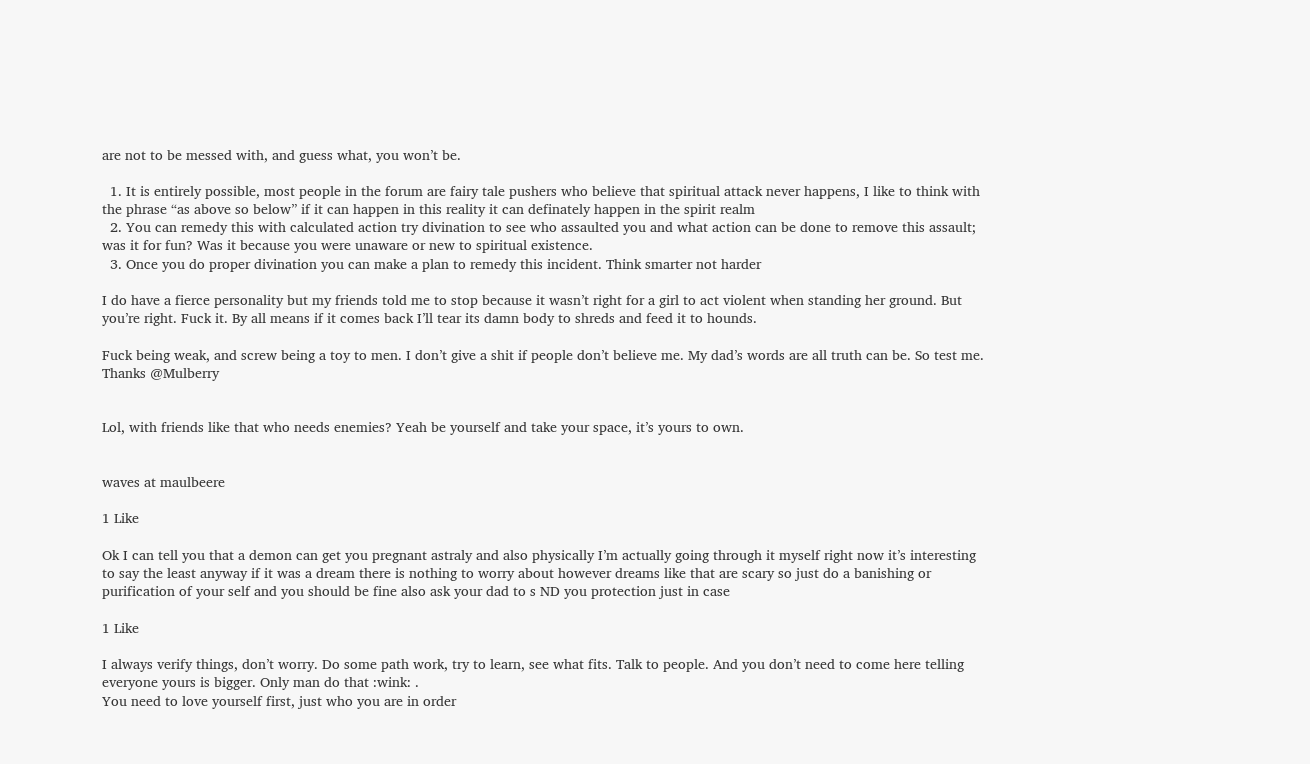are not to be messed with, and guess what, you won’t be.

  1. It is entirely possible, most people in the forum are fairy tale pushers who believe that spiritual attack never happens, I like to think with the phrase “as above so below” if it can happen in this reality it can definately happen in the spirit realm
  2. You can remedy this with calculated action try divination to see who assaulted you and what action can be done to remove this assault; was it for fun? Was it because you were unaware or new to spiritual existence.
  3. Once you do proper divination you can make a plan to remedy this incident. Think smarter not harder

I do have a fierce personality but my friends told me to stop because it wasn’t right for a girl to act violent when standing her ground. But you’re right. Fuck it. By all means if it comes back I’ll tear its damn body to shreds and feed it to hounds.

Fuck being weak, and screw being a toy to men. I don’t give a shit if people don’t believe me. My dad’s words are all truth can be. So test me. Thanks @Mulberry


Lol, with friends like that who needs enemies? Yeah be yourself and take your space, it’s yours to own.


waves at maulbeere

1 Like

Ok I can tell you that a demon can get you pregnant astraly and also physically I’m actually going through it myself right now it’s interesting to say the least anyway if it was a dream there is nothing to worry about however dreams like that are scary so just do a banishing or purification of your self and you should be fine also ask your dad to s ND you protection just in case

1 Like

I always verify things, don’t worry. Do some path work, try to learn, see what fits. Talk to people. And you don’t need to come here telling everyone yours is bigger. Only man do that :wink: .
You need to love yourself first, just who you are in order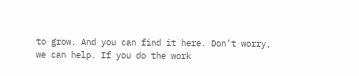to grow. And you can find it here. Don’t worry, we can help. If you do the work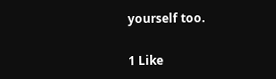yourself too.

1 Like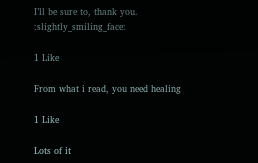I’ll be sure to, thank you. :slightly_smiling_face:

1 Like

From what i read, you need healing

1 Like

Lots of it